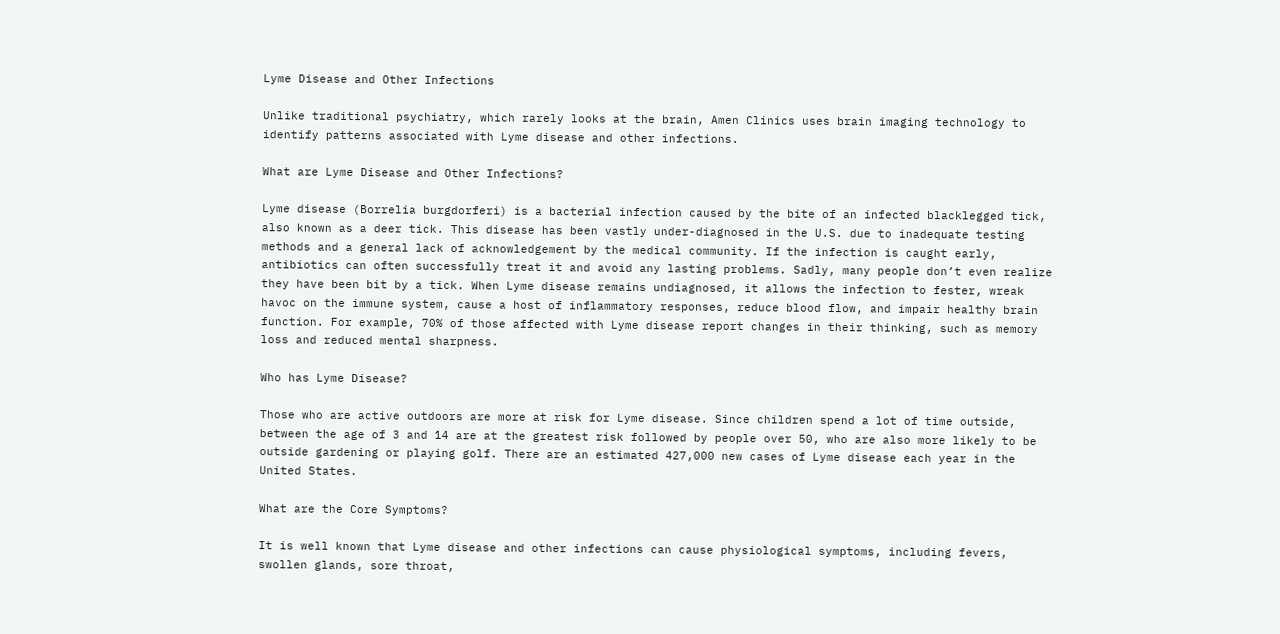Lyme Disease and Other Infections

Unlike traditional psychiatry, which rarely looks at the brain, Amen Clinics uses brain imaging technology to identify patterns associated with Lyme disease and other infections.

What are Lyme Disease and Other Infections?

Lyme disease (Borrelia burgdorferi) is a bacterial infection caused by the bite of an infected blacklegged tick, also known as a deer tick. This disease has been vastly under-diagnosed in the U.S. due to inadequate testing methods and a general lack of acknowledgement by the medical community. If the infection is caught early, antibiotics can often successfully treat it and avoid any lasting problems. Sadly, many people don’t even realize they have been bit by a tick. When Lyme disease remains undiagnosed, it allows the infection to fester, wreak havoc on the immune system, cause a host of inflammatory responses, reduce blood flow, and impair healthy brain function. For example, 70% of those affected with Lyme disease report changes in their thinking, such as memory loss and reduced mental sharpness.

Who has Lyme Disease?

Those who are active outdoors are more at risk for Lyme disease. Since children spend a lot of time outside, between the age of 3 and 14 are at the greatest risk followed by people over 50, who are also more likely to be outside gardening or playing golf. There are an estimated 427,000 new cases of Lyme disease each year in the United States.

What are the Core Symptoms?

It is well known that Lyme disease and other infections can cause physiological symptoms, including fevers, swollen glands, sore throat,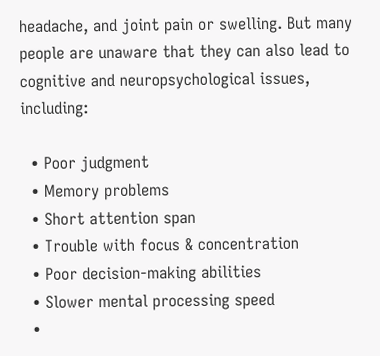headache, and joint pain or swelling. But many people are unaware that they can also lead to cognitive and neuropsychological issues, including:

  • Poor judgment
  • Memory problems
  • Short attention span
  • Trouble with focus & concentration
  • Poor decision-making abilities
  • Slower mental processing speed
  •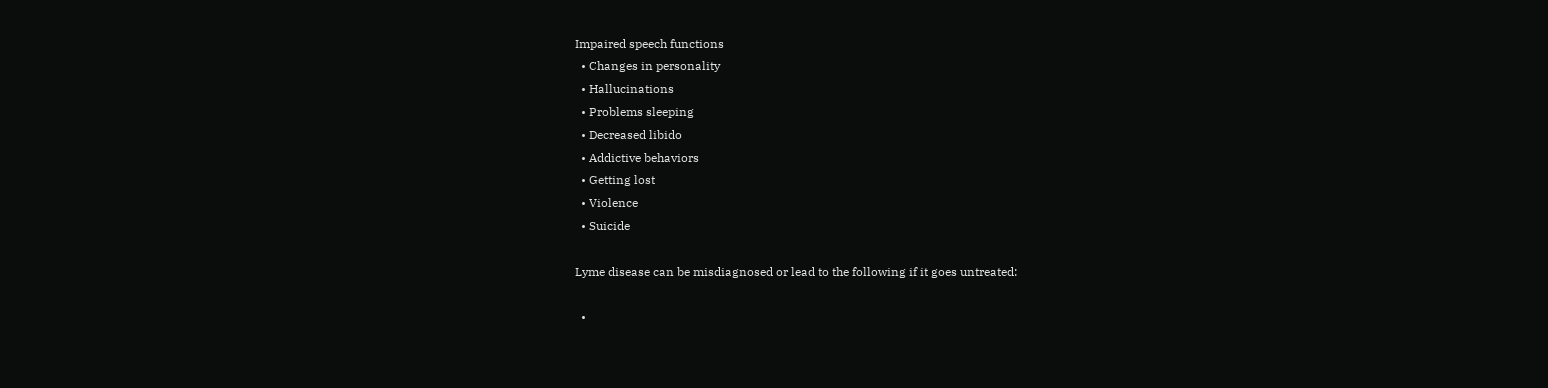Impaired speech functions
  • Changes in personality
  • Hallucinations
  • Problems sleeping
  • Decreased libido
  • Addictive behaviors
  • Getting lost
  • Violence
  • Suicide

Lyme disease can be misdiagnosed or lead to the following if it goes untreated:

  •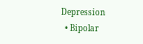Depression
  • Bipolar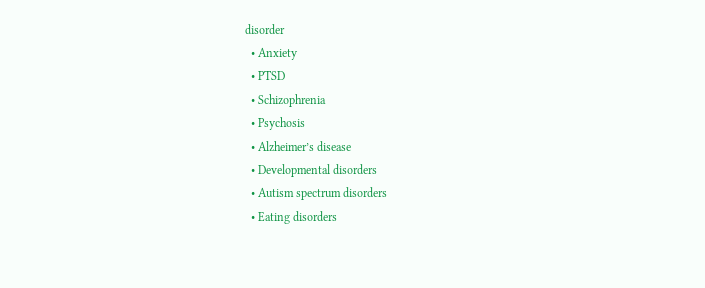disorder
  • Anxiety
  • PTSD
  • Schizophrenia
  • Psychosis
  • Alzheimer’s disease
  • Developmental disorders
  • Autism spectrum disorders
  • Eating disorders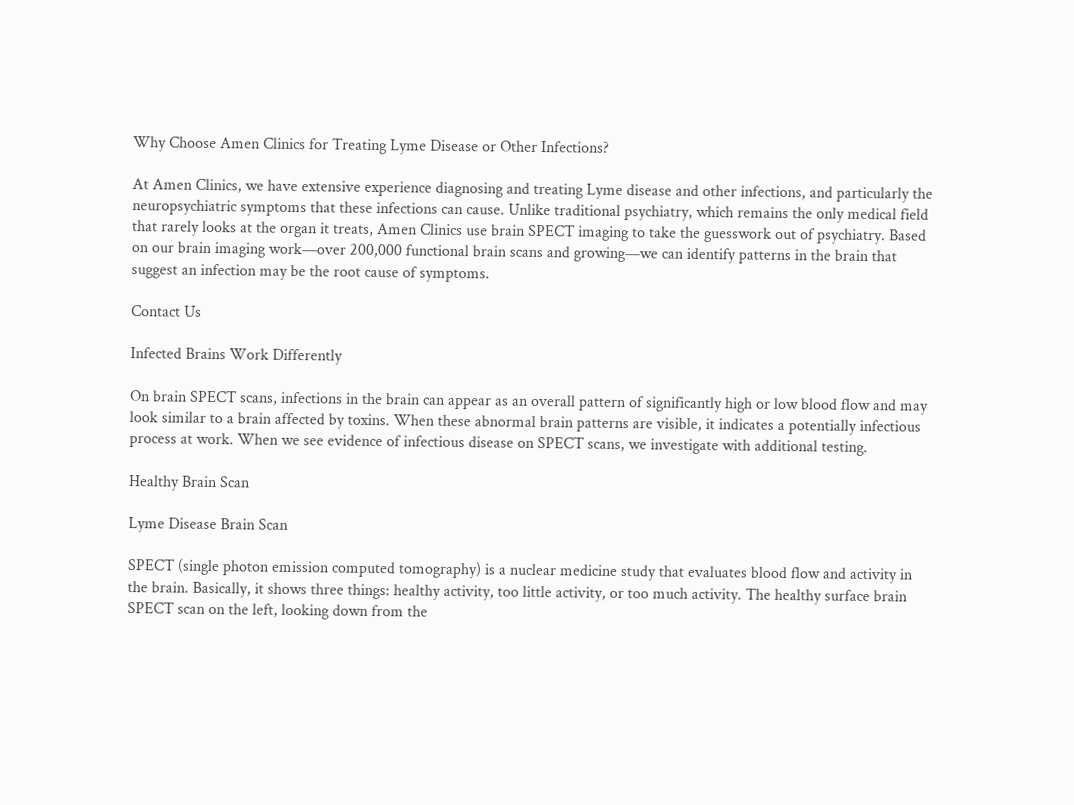Why Choose Amen Clinics for Treating Lyme Disease or Other Infections?

At Amen Clinics, we have extensive experience diagnosing and treating Lyme disease and other infections, and particularly the neuropsychiatric symptoms that these infections can cause. Unlike traditional psychiatry, which remains the only medical field that rarely looks at the organ it treats, Amen Clinics use brain SPECT imaging to take the guesswork out of psychiatry. Based on our brain imaging work—over 200,000 functional brain scans and growing—we can identify patterns in the brain that suggest an infection may be the root cause of symptoms.

Contact Us

Infected Brains Work Differently

On brain SPECT scans, infections in the brain can appear as an overall pattern of significantly high or low blood flow and may look similar to a brain affected by toxins. When these abnormal brain patterns are visible, it indicates a potentially infectious process at work. When we see evidence of infectious disease on SPECT scans, we investigate with additional testing.

Healthy Brain Scan

Lyme Disease Brain Scan

SPECT (single photon emission computed tomography) is a nuclear medicine study that evaluates blood flow and activity in the brain. Basically, it shows three things: healthy activity, too little activity, or too much activity. The healthy surface brain SPECT scan on the left, looking down from the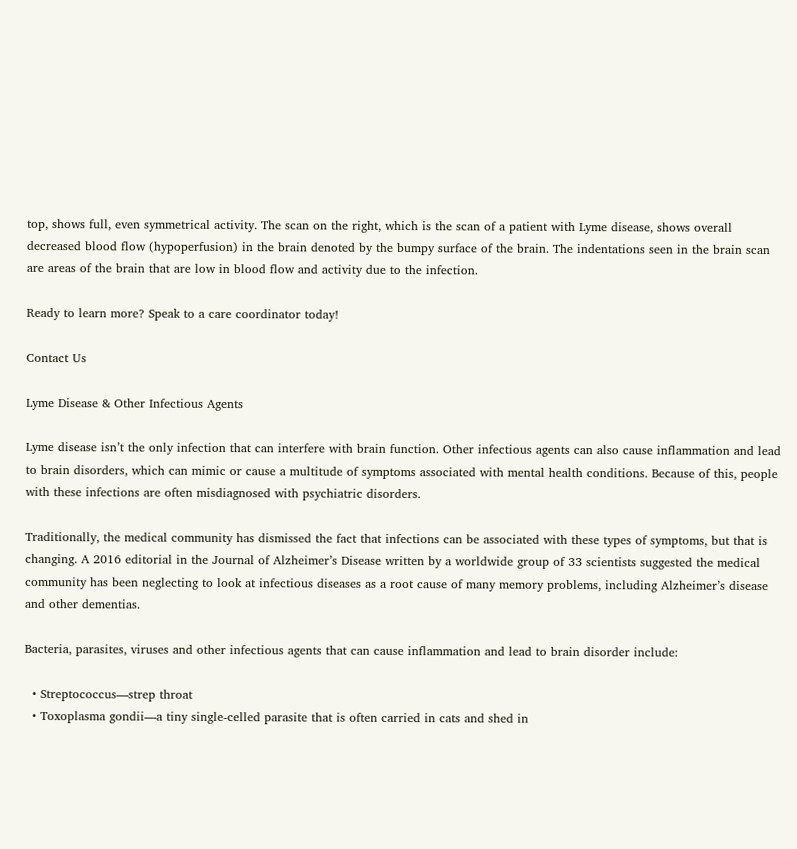top, shows full, even symmetrical activity. The scan on the right, which is the scan of a patient with Lyme disease, shows overall decreased blood flow (hypoperfusion) in the brain denoted by the bumpy surface of the brain. The indentations seen in the brain scan are areas of the brain that are low in blood flow and activity due to the infection.

Ready to learn more? Speak to a care coordinator today!

Contact Us

Lyme Disease & Other Infectious Agents

Lyme disease isn’t the only infection that can interfere with brain function. Other infectious agents can also cause inflammation and lead to brain disorders, which can mimic or cause a multitude of symptoms associated with mental health conditions. Because of this, people with these infections are often misdiagnosed with psychiatric disorders.

Traditionally, the medical community has dismissed the fact that infections can be associated with these types of symptoms, but that is changing. A 2016 editorial in the Journal of Alzheimer’s Disease written by a worldwide group of 33 scientists suggested the medical community has been neglecting to look at infectious diseases as a root cause of many memory problems, including Alzheimer’s disease and other dementias.

Bacteria, parasites, viruses and other infectious agents that can cause inflammation and lead to brain disorder include:

  • Streptococcus—strep throat
  • Toxoplasma gondii—a tiny single-celled parasite that is often carried in cats and shed in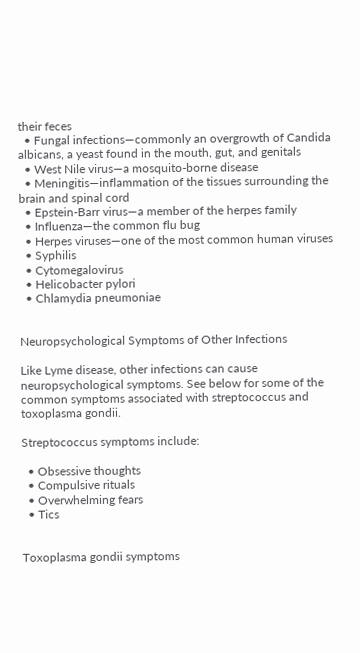their feces
  • Fungal infections—commonly an overgrowth of Candida albicans, a yeast found in the mouth, gut, and genitals
  • West Nile virus—a mosquito-borne disease
  • Meningitis—inflammation of the tissues surrounding the brain and spinal cord
  • Epstein-Barr virus—a member of the herpes family
  • Influenza—the common flu bug
  • Herpes viruses—one of the most common human viruses
  • Syphilis
  • Cytomegalovirus
  • Helicobacter pylori
  • Chlamydia pneumoniae


Neuropsychological Symptoms of Other Infections

Like Lyme disease, other infections can cause neuropsychological symptoms. See below for some of the common symptoms associated with streptococcus and toxoplasma gondii.

Streptococcus symptoms include:

  • Obsessive thoughts
  • Compulsive rituals
  • Overwhelming fears
  • Tics


Toxoplasma gondii symptoms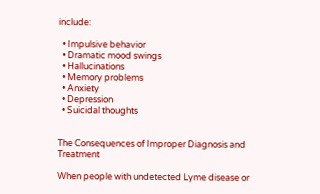include:

  • Impulsive behavior
  • Dramatic mood swings
  • Hallucinations
  • Memory problems
  • Anxiety
  • Depression
  • Suicidal thoughts


The Consequences of Improper Diagnosis and Treatment

When people with undetected Lyme disease or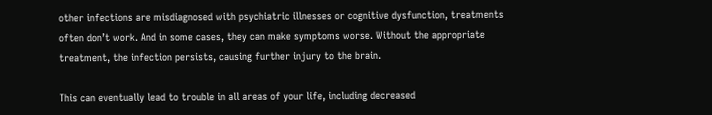other infections are misdiagnosed with psychiatric illnesses or cognitive dysfunction, treatments often don’t work. And in some cases, they can make symptoms worse. Without the appropriate treatment, the infection persists, causing further injury to the brain.

This can eventually lead to trouble in all areas of your life, including decreased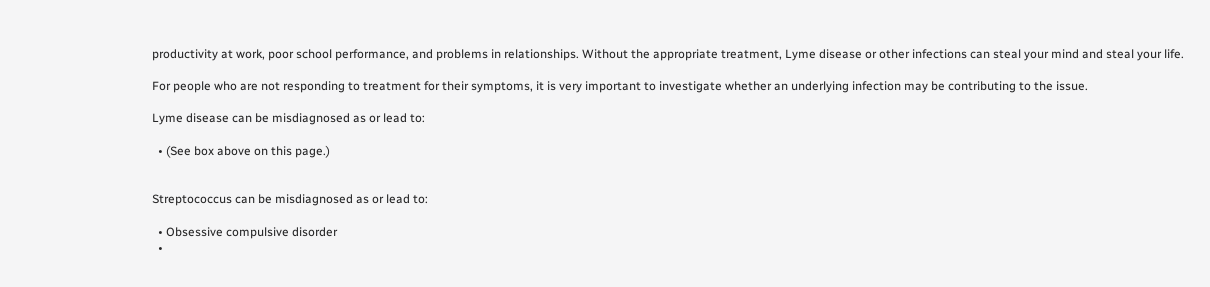productivity at work, poor school performance, and problems in relationships. Without the appropriate treatment, Lyme disease or other infections can steal your mind and steal your life.

For people who are not responding to treatment for their symptoms, it is very important to investigate whether an underlying infection may be contributing to the issue.

Lyme disease can be misdiagnosed as or lead to:

  • (See box above on this page.)


Streptococcus can be misdiagnosed as or lead to:

  • Obsessive compulsive disorder
  •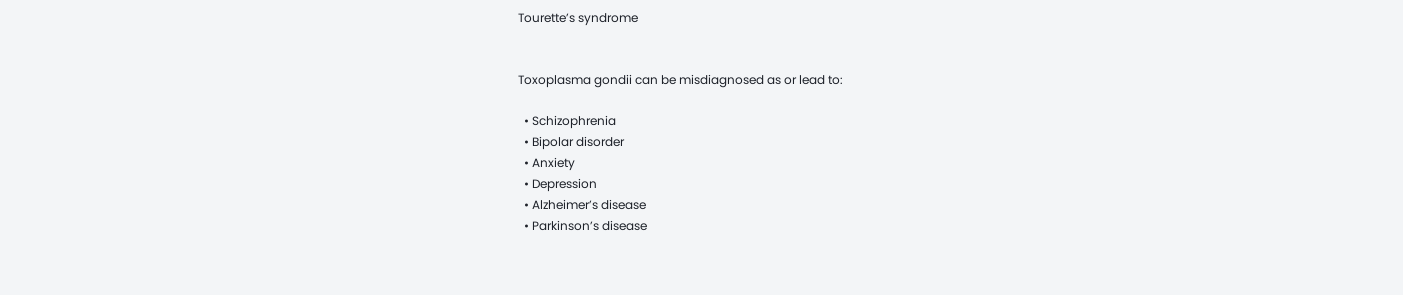Tourette’s syndrome


Toxoplasma gondii can be misdiagnosed as or lead to:

  • Schizophrenia
  • Bipolar disorder
  • Anxiety
  • Depression
  • Alzheimer’s disease
  • Parkinson’s disease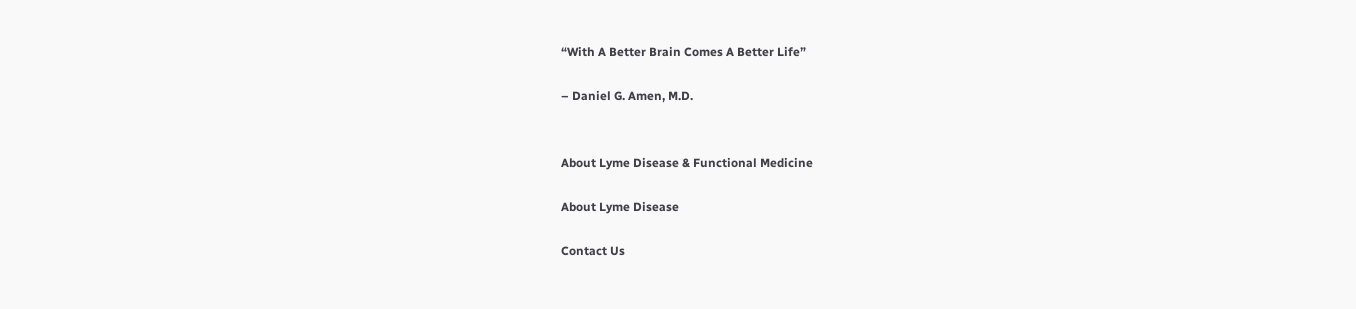“With A Better Brain Comes A Better Life”

– Daniel G. Amen, M.D.


About Lyme Disease & Functional Medicine

About Lyme Disease

Contact Us